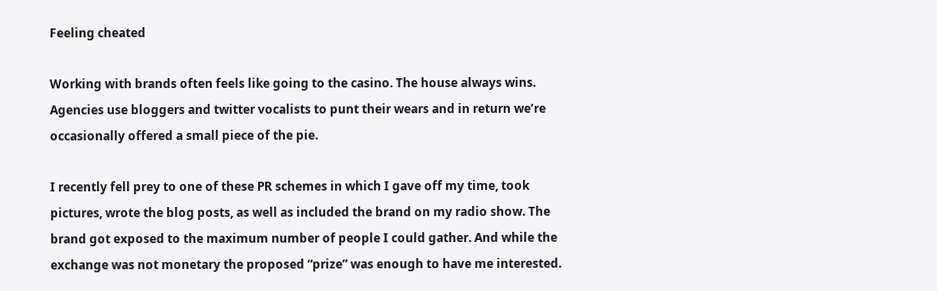Feeling cheated

Working with brands often feels like going to the casino. The house always wins. Agencies use bloggers and twitter vocalists to punt their wears and in return we’re occasionally offered a small piece of the pie.

I recently fell prey to one of these PR schemes in which I gave off my time, took pictures, wrote the blog posts, as well as included the brand on my radio show. The brand got exposed to the maximum number of people I could gather. And while the exchange was not monetary the proposed “prize” was enough to have me interested.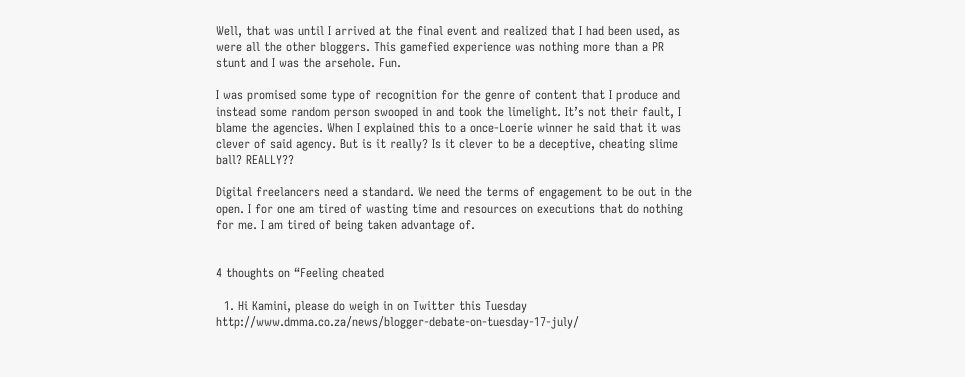Well, that was until I arrived at the final event and realized that I had been used, as were all the other bloggers. This gamefied experience was nothing more than a PR stunt and I was the arsehole. Fun.

I was promised some type of recognition for the genre of content that I produce and instead some random person swooped in and took the limelight. It’s not their fault, I blame the agencies. When I explained this to a once-Loerie winner he said that it was clever of said agency. But is it really? Is it clever to be a deceptive, cheating slime ball? REALLY??

Digital freelancers need a standard. We need the terms of engagement to be out in the open. I for one am tired of wasting time and resources on executions that do nothing for me. I am tired of being taken advantage of.


4 thoughts on “Feeling cheated

  1. Hi Kamini, please do weigh in on Twitter this Tuesday http://www.dmma.co.za/news/blogger-debate-on-tuesday-17-july/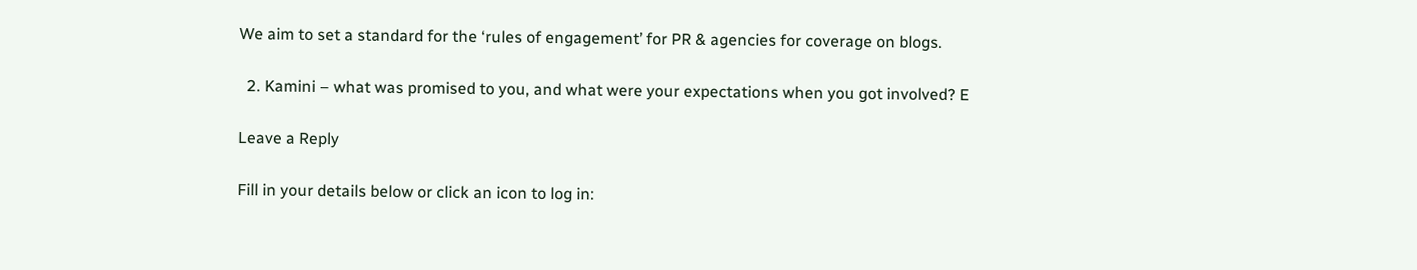We aim to set a standard for the ‘rules of engagement’ for PR & agencies for coverage on blogs.

  2. Kamini – what was promised to you, and what were your expectations when you got involved? E

Leave a Reply

Fill in your details below or click an icon to log in: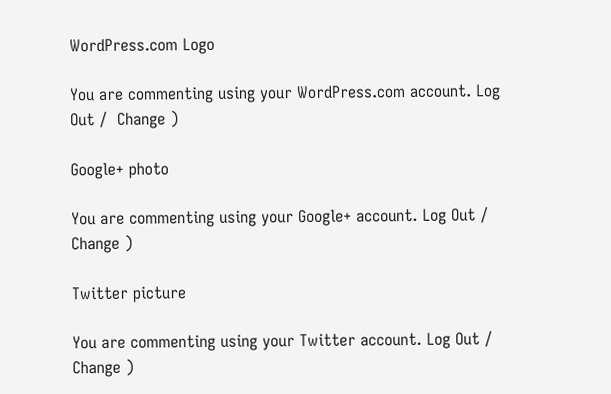WordPress.com Logo

You are commenting using your WordPress.com account. Log Out /  Change )

Google+ photo

You are commenting using your Google+ account. Log Out /  Change )

Twitter picture

You are commenting using your Twitter account. Log Out /  Change )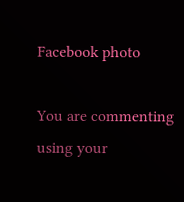Facebook photo

You are commenting using your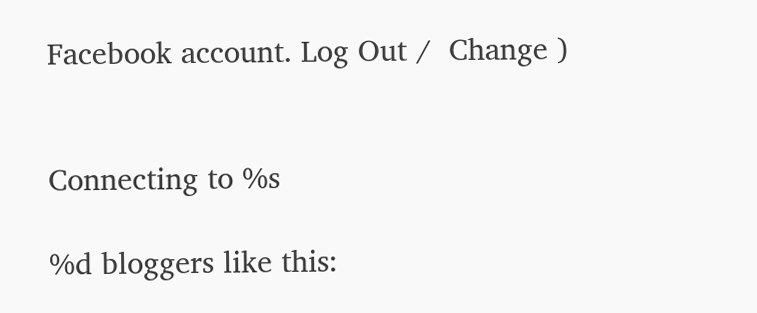Facebook account. Log Out /  Change )


Connecting to %s

%d bloggers like this: